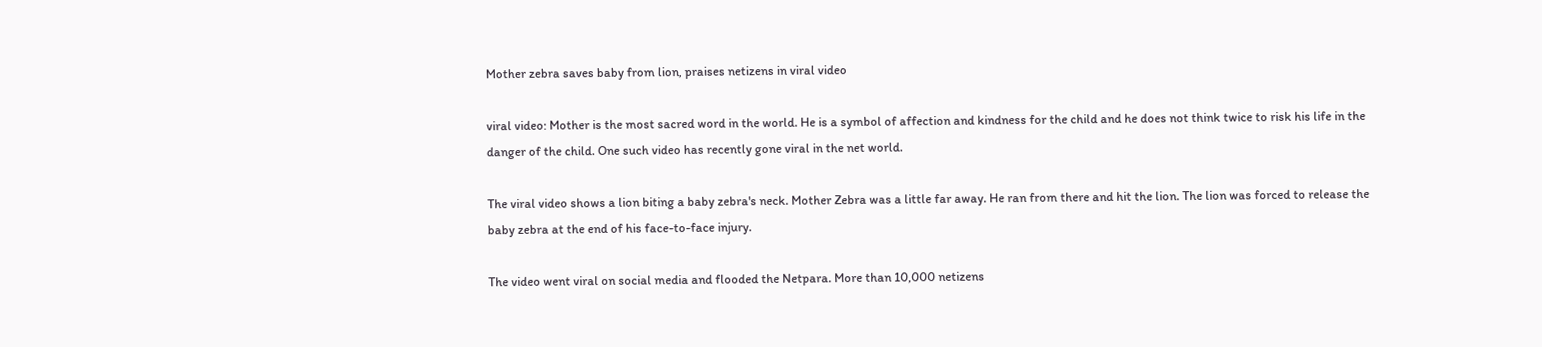Mother zebra saves baby from lion, praises netizens in viral video

viral video: Mother is the most sacred word in the world. He is a symbol of affection and kindness for the child and he does not think twice to risk his life in the danger of the child. One such video has recently gone viral in the net world.

The viral video shows a lion biting a baby zebra's neck. Mother Zebra was a little far away. He ran from there and hit the lion. The lion was forced to release the baby zebra at the end of his face-to-face injury.

The video went viral on social media and flooded the Netpara. More than 10,000 netizens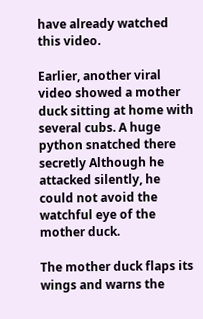have already watched this video.

Earlier, another viral video showed a mother duck sitting at home with several cubs. A huge python snatched there secretly Although he attacked silently, he could not avoid the watchful eye of the mother duck.

The mother duck flaps its wings and warns the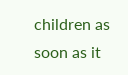children as soon as it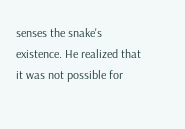senses the snake's existence. He realized that it was not possible for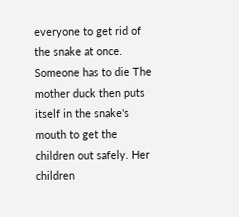everyone to get rid of the snake at once. Someone has to die The mother duck then puts itself in the snake's mouth to get the children out safely. Her children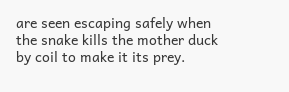are seen escaping safely when the snake kills the mother duck by coil to make it its prey.